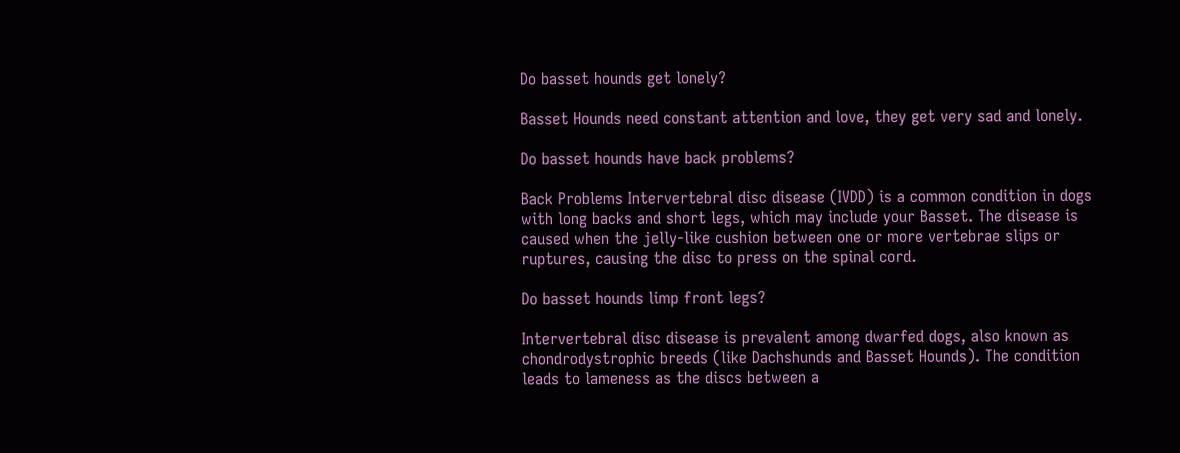Do basset hounds get lonely?

Basset Hounds need constant attention and love, they get very sad and lonely.

Do basset hounds have back problems?

Back Problems Intervertebral disc disease (IVDD) is a common condition in dogs with long backs and short legs, which may include your Basset. The disease is caused when the jelly-like cushion between one or more vertebrae slips or ruptures, causing the disc to press on the spinal cord.

Do basset hounds limp front legs?

Intervertebral disc disease is prevalent among dwarfed dogs, also known as chondrodystrophic breeds (like Dachshunds and Basset Hounds). The condition leads to lameness as the discs between a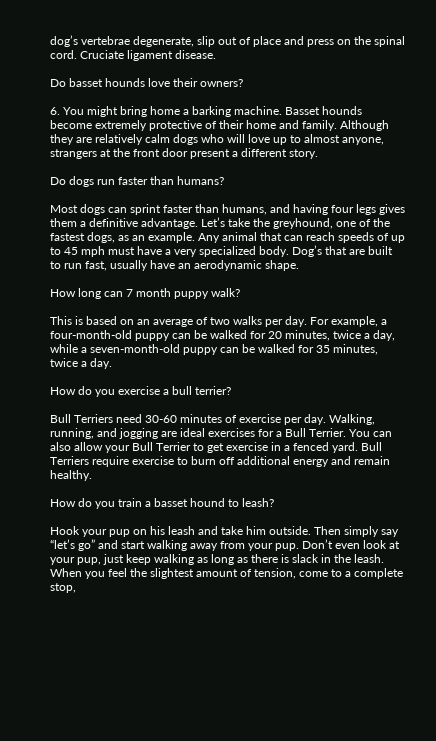dog’s vertebrae degenerate, slip out of place and press on the spinal cord. Cruciate ligament disease.

Do basset hounds love their owners?

6. You might bring home a barking machine. Basset hounds become extremely protective of their home and family. Although they are relatively calm dogs who will love up to almost anyone, strangers at the front door present a different story.

Do dogs run faster than humans?

Most dogs can sprint faster than humans, and having four legs gives them a definitive advantage. Let’s take the greyhound, one of the fastest dogs, as an example. Any animal that can reach speeds of up to 45 mph must have a very specialized body. Dog’s that are built to run fast, usually have an aerodynamic shape.

How long can 7 month puppy walk?

This is based on an average of two walks per day. For example, a four-month-old puppy can be walked for 20 minutes, twice a day, while a seven-month-old puppy can be walked for 35 minutes, twice a day.

How do you exercise a bull terrier?

Bull Terriers need 30-60 minutes of exercise per day. Walking, running, and jogging are ideal exercises for a Bull Terrier. You can also allow your Bull Terrier to get exercise in a fenced yard. Bull Terriers require exercise to burn off additional energy and remain healthy.

How do you train a basset hound to leash?

Hook your pup on his leash and take him outside. Then simply say “let’s go” and start walking away from your pup. Don’t even look at your pup, just keep walking as long as there is slack in the leash. When you feel the slightest amount of tension, come to a complete stop,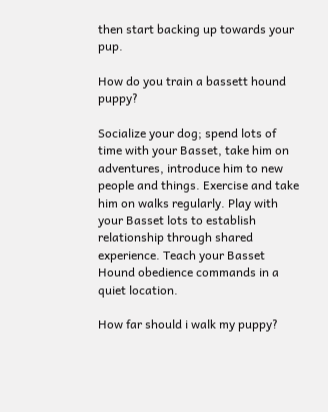then start backing up towards your pup.

How do you train a bassett hound puppy?

Socialize your dog; spend lots of time with your Basset, take him on adventures, introduce him to new people and things. Exercise and take him on walks regularly. Play with your Basset lots to establish relationship through shared experience. Teach your Basset Hound obedience commands in a quiet location.

How far should i walk my puppy?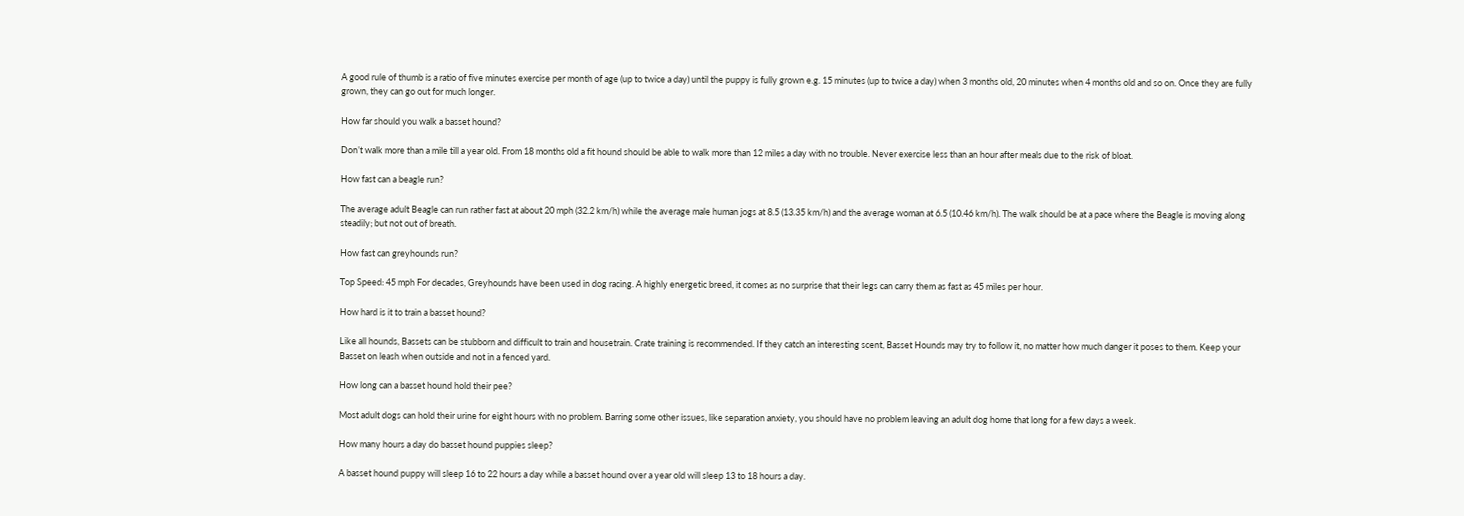A good rule of thumb is a ratio of five minutes exercise per month of age (up to twice a day) until the puppy is fully grown e.g. 15 minutes (up to twice a day) when 3 months old, 20 minutes when 4 months old and so on. Once they are fully grown, they can go out for much longer.

How far should you walk a basset hound?

Don’t walk more than a mile till a year old. From 18 months old a fit hound should be able to walk more than 12 miles a day with no trouble. Never exercise less than an hour after meals due to the risk of bloat.

How fast can a beagle run?

The average adult Beagle can run rather fast at about 20 mph (32.2 km/h) while the average male human jogs at 8.5 (13.35 km/h) and the average woman at 6.5 (10.46 km/h). The walk should be at a pace where the Beagle is moving along steadily; but not out of breath.

How fast can greyhounds run?

Top Speed: 45 mph For decades, Greyhounds have been used in dog racing. A highly energetic breed, it comes as no surprise that their legs can carry them as fast as 45 miles per hour.

How hard is it to train a basset hound?

Like all hounds, Bassets can be stubborn and difficult to train and housetrain. Crate training is recommended. If they catch an interesting scent, Basset Hounds may try to follow it, no matter how much danger it poses to them. Keep your Basset on leash when outside and not in a fenced yard.

How long can a basset hound hold their pee?

Most adult dogs can hold their urine for eight hours with no problem. Barring some other issues, like separation anxiety, you should have no problem leaving an adult dog home that long for a few days a week.

How many hours a day do basset hound puppies sleep?

A basset hound puppy will sleep 16 to 22 hours a day while a basset hound over a year old will sleep 13 to 18 hours a day.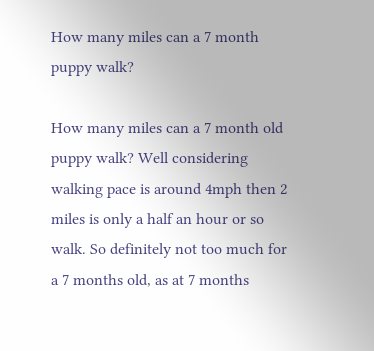How many miles can a 7 month puppy walk?

How many miles can a 7 month old puppy walk? Well considering walking pace is around 4mph then 2 miles is only a half an hour or so walk. So definitely not too much for a 7 months old, as at 7 months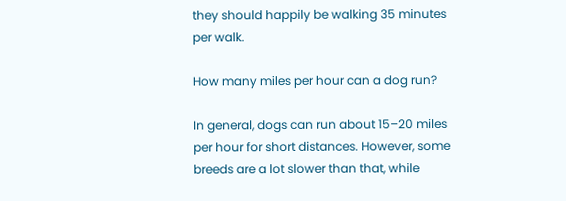they should happily be walking 35 minutes per walk.

How many miles per hour can a dog run?

In general, dogs can run about 15–20 miles per hour for short distances. However, some breeds are a lot slower than that, while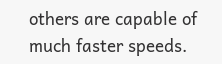others are capable of much faster speeds.